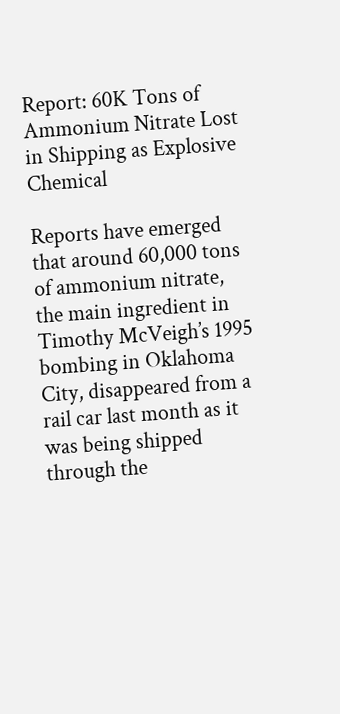Report: 60K Tons of Ammonium Nitrate Lost in Shipping as Explosive Chemical

Reports have emerged that around 60,000 tons of ammonium nitrate, the main ingredient in Timothy McVeigh’s 1995 bombing in Oklahoma City, disappeared from a rail car last month as it was being shipped through the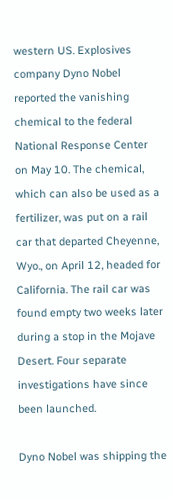western US. Explosives company Dyno Nobel reported the vanishing chemical to the federal National Response Center on May 10. The chemical, which can also be used as a fertilizer, was put on a rail car that departed Cheyenne, Wyo., on April 12, headed for California. The rail car was found empty two weeks later during a stop in the Mojave Desert. Four separate investigations have since been launched.

Dyno Nobel was shipping the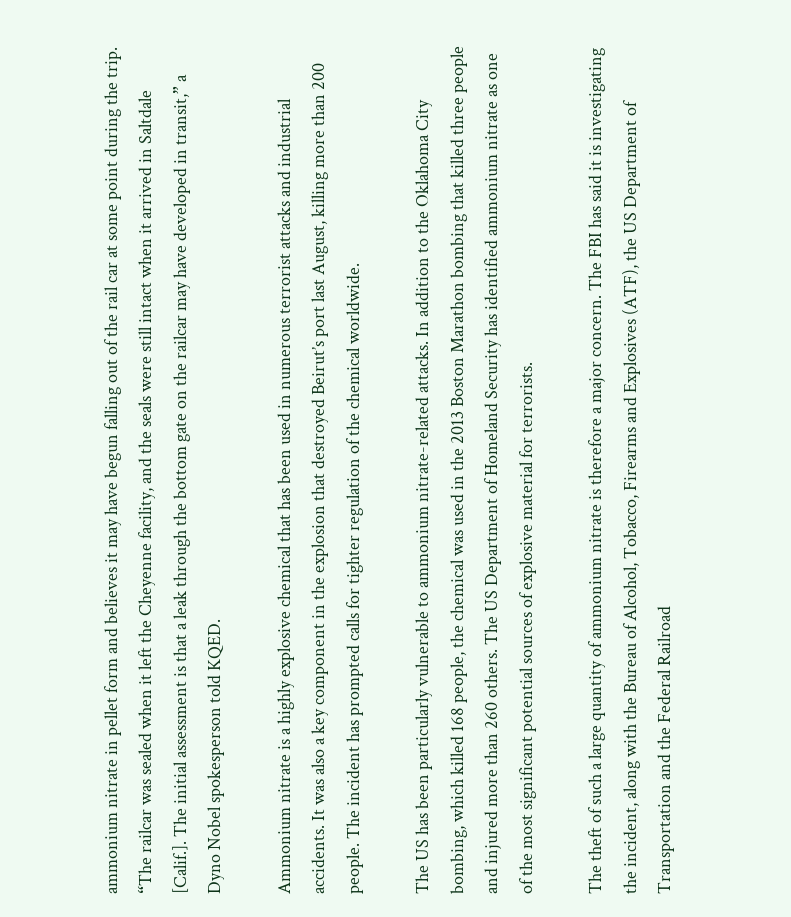ammonium nitrate in pellet form and believes it may have begun falling out of the rail car at some point during the trip. “The railcar was sealed when it left the Cheyenne facility, and the seals were still intact when it arrived in Saltdale [Calif.]. The initial assessment is that a leak through the bottom gate on the railcar may have developed in transit,” a Dyno Nobel spokesperson told KQED.

Ammonium nitrate is a highly explosive chemical that has been used in numerous terrorist attacks and industrial accidents. It was also a key component in the explosion that destroyed Beirut’s port last August, killing more than 200 people. The incident has prompted calls for tighter regulation of the chemical worldwide.

The US has been particularly vulnerable to ammonium nitrate-related attacks. In addition to the Oklahoma City bombing, which killed 168 people, the chemical was used in the 2013 Boston Marathon bombing that killed three people and injured more than 260 others. The US Department of Homeland Security has identified ammonium nitrate as one of the most significant potential sources of explosive material for terrorists.

The theft of such a large quantity of ammonium nitrate is therefore a major concern. The FBI has said it is investigating the incident, along with the Bureau of Alcohol, Tobacco, Firearms and Explosives (ATF), the US Department of Transportation and the Federal Railroad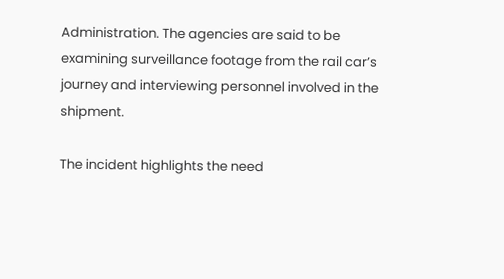Administration. The agencies are said to be examining surveillance footage from the rail car’s journey and interviewing personnel involved in the shipment.

The incident highlights the need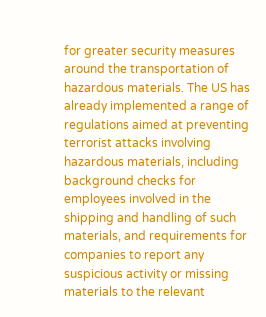for greater security measures around the transportation of hazardous materials. The US has already implemented a range of regulations aimed at preventing terrorist attacks involving hazardous materials, including background checks for employees involved in the shipping and handling of such materials, and requirements for companies to report any suspicious activity or missing materials to the relevant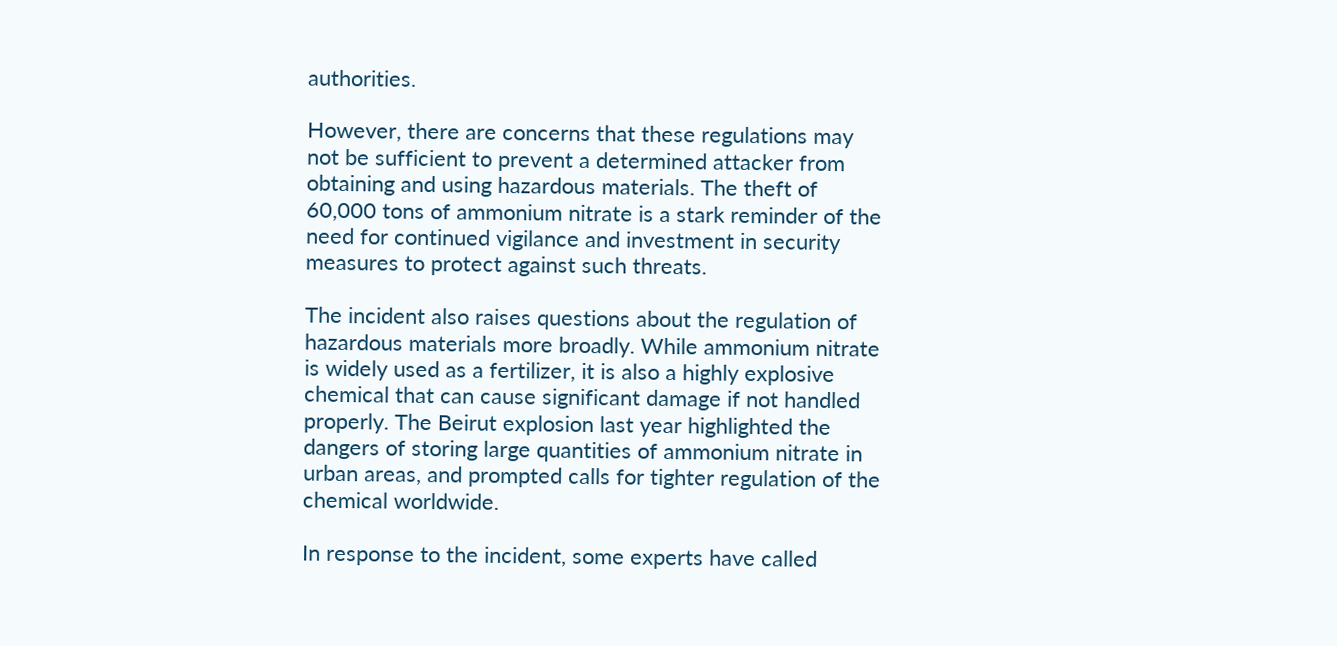authorities.

However, there are concerns that these regulations may not be sufficient to prevent a determined attacker from obtaining and using hazardous materials. The theft of 60,000 tons of ammonium nitrate is a stark reminder of the need for continued vigilance and investment in security measures to protect against such threats.

The incident also raises questions about the regulation of hazardous materials more broadly. While ammonium nitrate is widely used as a fertilizer, it is also a highly explosive chemical that can cause significant damage if not handled properly. The Beirut explosion last year highlighted the dangers of storing large quantities of ammonium nitrate in urban areas, and prompted calls for tighter regulation of the chemical worldwide.

In response to the incident, some experts have called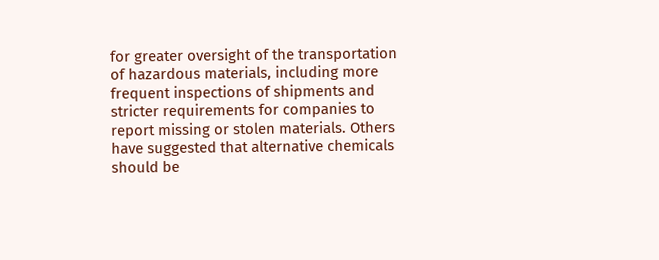for greater oversight of the transportation of hazardous materials, including more frequent inspections of shipments and stricter requirements for companies to report missing or stolen materials. Others have suggested that alternative chemicals should be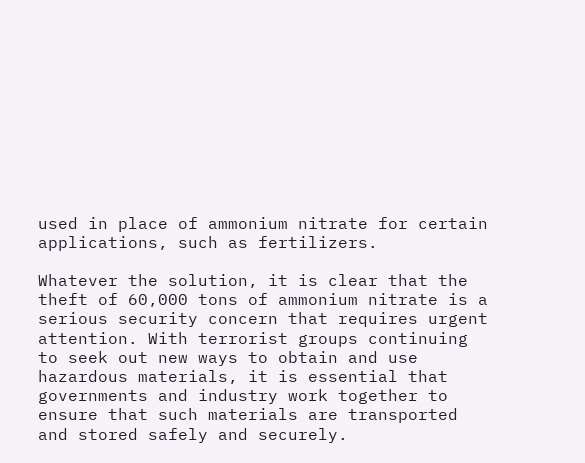used in place of ammonium nitrate for certain applications, such as fertilizers.

Whatever the solution, it is clear that the theft of 60,000 tons of ammonium nitrate is a serious security concern that requires urgent attention. With terrorist groups continuing to seek out new ways to obtain and use hazardous materials, it is essential that governments and industry work together to ensure that such materials are transported and stored safely and securely.